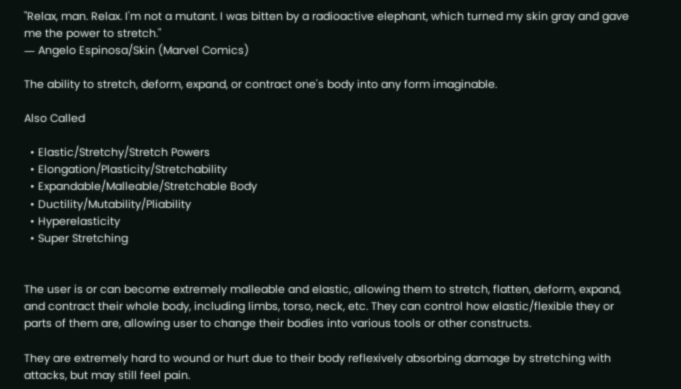"Relax, man. Relax. I'm not a mutant. I was bitten by a radioactive elephant, which turned my skin gray and gave me the power to stretch."
― Angelo Espinosa/Skin (Marvel Comics)

The ability to stretch, deform, expand, or contract one's body into any form imaginable.

Also Called

  • Elastic/Stretchy/Stretch Powers
  • Elongation/Plasticity/Stretchability
  • Expandable/Malleable/Stretchable Body
  • Ductility/Mutability/Pliability
  • Hyperelasticity
  • Super Stretching


The user is or can become extremely malleable and elastic, allowing them to stretch, flatten, deform, expand, and contract their whole body, including limbs, torso, neck, etc. They can control how elastic/flexible they or parts of them are, allowing user to change their bodies into various tools or other constructs.

They are extremely hard to wound or hurt due to their body reflexively absorbing damage by stretching with attacks, but may still feel pain.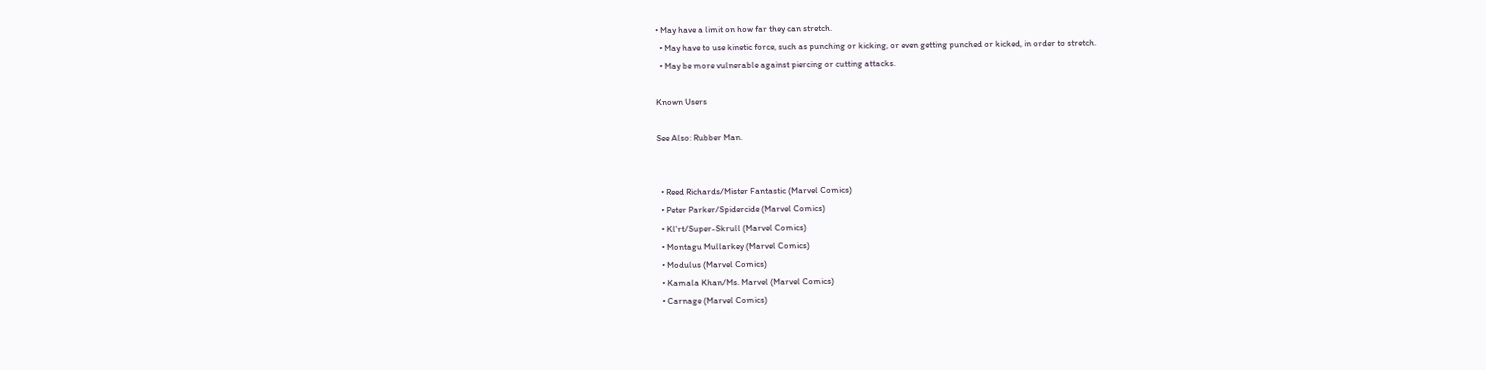• May have a limit on how far they can stretch.
  • May have to use kinetic force, such as punching or kicking, or even getting punched or kicked, in order to stretch.
  • May be more vulnerable against piercing or cutting attacks.

Known Users

See Also: Rubber Man.


  • Reed Richards/Mister Fantastic (Marvel Comics)
  • Peter Parker/Spidercide (Marvel Comics)
  • Kl'rt/Super-Skrull (Marvel Comics)
  • Montagu Mullarkey (Marvel Comics)
  • Modulus (Marvel Comics)
  • Kamala Khan/Ms. Marvel (Marvel Comics)
  • Carnage (Marvel Comics)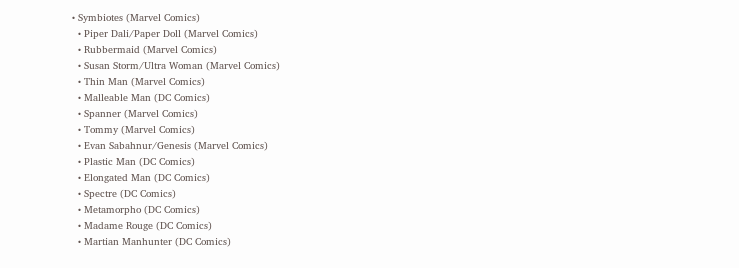• Symbiotes (Marvel Comics)
  • Piper Dali/Paper Doll (Marvel Comics)
  • Rubbermaid (Marvel Comics)
  • Susan Storm/Ultra Woman (Marvel Comics)
  • Thin Man (Marvel Comics)
  • Malleable Man (DC Comics)
  • Spanner (Marvel Comics)
  • Tommy (Marvel Comics)
  • Evan Sabahnur/Genesis (Marvel Comics)
  • Plastic Man (DC Comics)
  • Elongated Man (DC Comics)
  • Spectre (DC Comics)
  • Metamorpho (DC Comics)
  • Madame Rouge (DC Comics)
  • Martian Manhunter (DC Comics)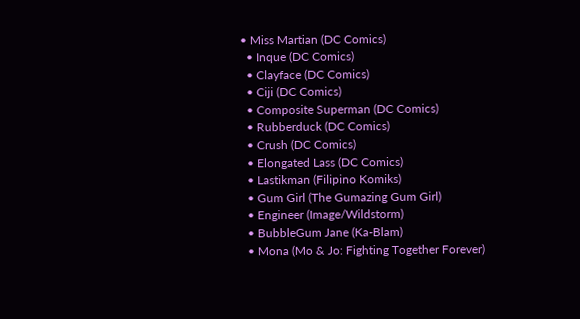• Miss Martian (DC Comics)
  • Inque (DC Comics)
  • Clayface (DC Comics)
  • Ciji (DC Comics)
  • Composite Superman (DC Comics)
  • Rubberduck (DC Comics)
  • Crush (DC Comics)
  • Elongated Lass (DC Comics)
  • Lastikman (Filipino Komiks)
  • Gum Girl (The Gumazing Gum Girl)
  • Engineer (Image/Wildstorm)
  • BubbleGum Jane (Ka-Blam)
  • Mona (Mo & Jo: Fighting Together Forever)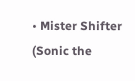• Mister Shifter (Sonic the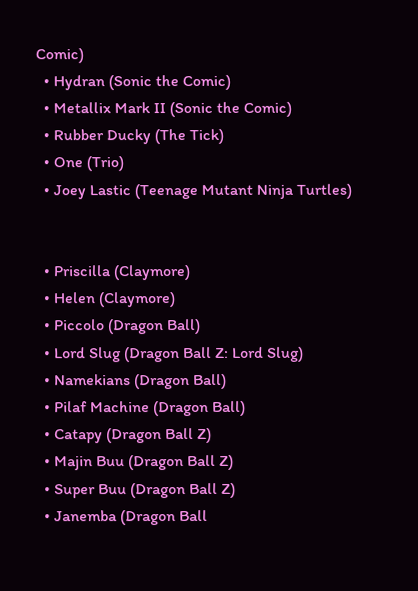Comic)
  • Hydran (Sonic the Comic)
  • Metallix Mark II (Sonic the Comic)
  • Rubber Ducky (The Tick)
  • One (Trio)
  • Joey Lastic (Teenage Mutant Ninja Turtles)


  • Priscilla (Claymore)
  • Helen (Claymore)
  • Piccolo (Dragon Ball)
  • Lord Slug (Dragon Ball Z: Lord Slug)
  • Namekians (Dragon Ball)
  • Pilaf Machine (Dragon Ball)
  • Catapy (Dragon Ball Z)
  • Majin Buu (Dragon Ball Z)
  • Super Buu (Dragon Ball Z)
  • Janemba (Dragon Ball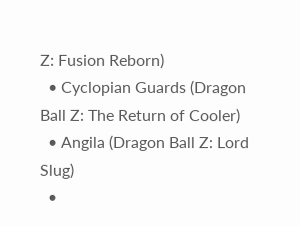Z: Fusion Reborn)
  • Cyclopian Guards (Dragon Ball Z: The Return of Cooler)
  • Angila (Dragon Ball Z: Lord Slug)
  •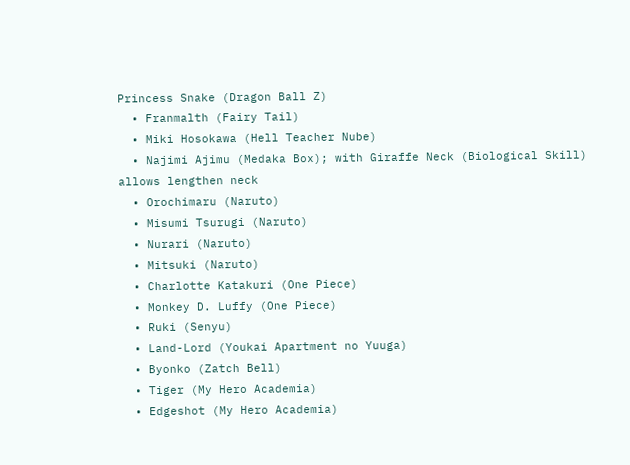Princess Snake (Dragon Ball Z)
  • Franmalth (Fairy Tail)
  • Miki Hosokawa (Hell Teacher Nube)
  • Najimi Ajimu (Medaka Box); with Giraffe Neck (Biological Skill) allows lengthen neck
  • Orochimaru (Naruto)
  • Misumi Tsurugi (Naruto)
  • Nurari (Naruto)
  • Mitsuki (Naruto)
  • Charlotte Katakuri (One Piece)
  • Monkey D. Luffy (One Piece)
  • Ruki (Senyu)
  • Land-Lord (Youkai Apartment no Yuuga)
  • Byonko (Zatch Bell)
  • Tiger (My Hero Academia)
  • Edgeshot (My Hero Academia)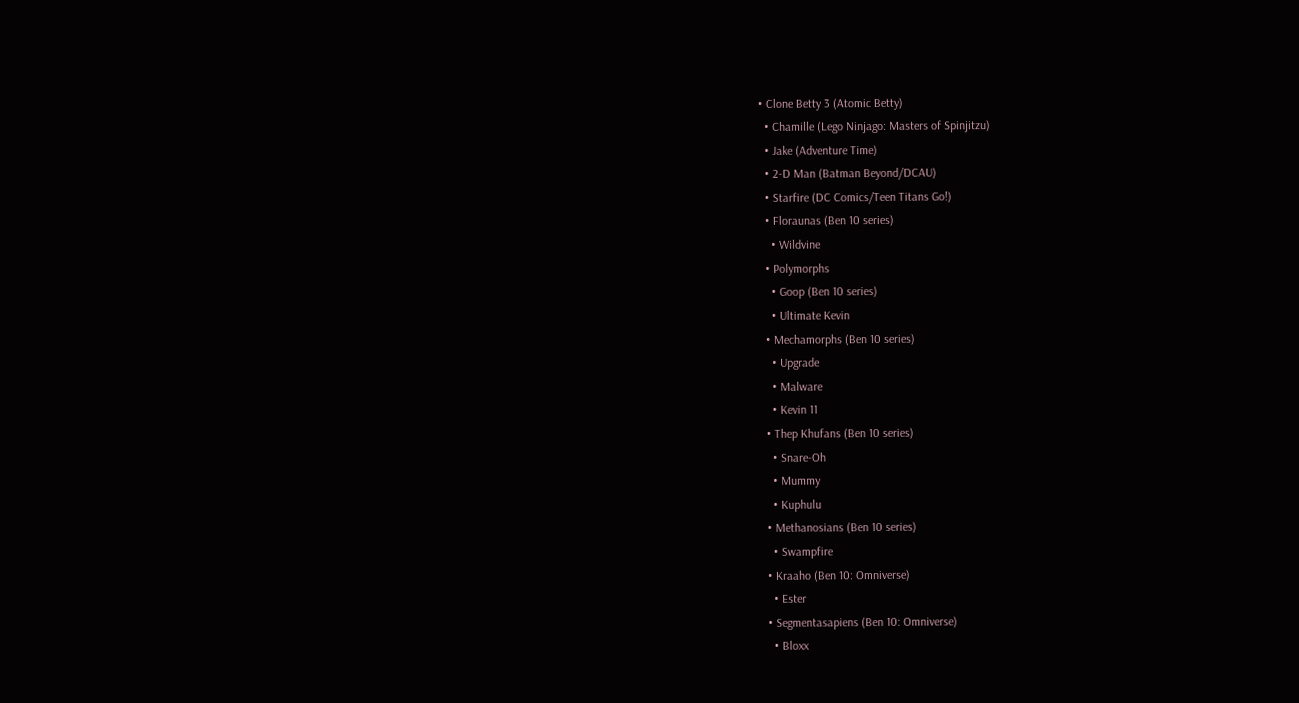• Clone Betty 3 (Atomic Betty)
  • Chamille (Lego Ninjago: Masters of Spinjitzu)
  • Jake (Adventure Time)
  • 2-D Man (Batman Beyond/DCAU)
  • Starfire (DC Comics/Teen Titans Go!)
  • Floraunas (Ben 10 series)
    • Wildvine
  • Polymorphs
    • Goop (Ben 10 series)
    • Ultimate Kevin
  • Mechamorphs (Ben 10 series)
    • Upgrade
    • Malware
    • Kevin 11
  • Thep Khufans (Ben 10 series)
    • Snare-Oh
    • Mummy
    • Kuphulu
  • Methanosians (Ben 10 series)
    • Swampfire
  • Kraaho (Ben 10: Omniverse)
    • Ester
  • Segmentasapiens (Ben 10: Omniverse)
    • Bloxx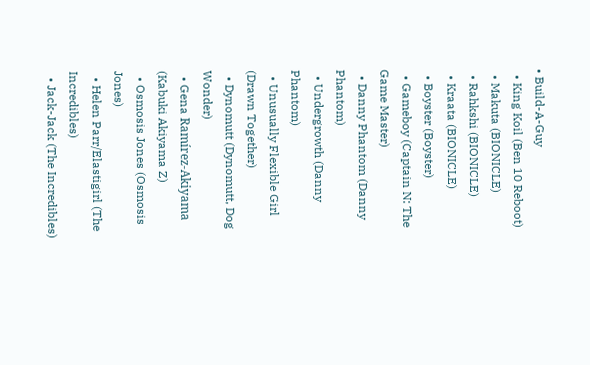• Build-A-Guy
  • King Koil (Ben 10 Reboot)
  • Makuta (BIONICLE)
  • Rahkshi (BIONICLE)
  • Kraata (BIONICLE)
  • Boyster (Boyster)
  • Gameboy (Captain N: The Game Master)
  • Danny Phantom (Danny Phantom)
  • Undergrowth (Danny Phantom)
  • Unusually Flexible Girl (Drawn Together)
  • Dynomutt (Dynomutt, Dog Wonder)
  • Gena Ramírez-Akiyama (Kabuki Akiyama Z)
  • Osmosis Jones (Osmosis Jones)
  • Helen Parr/Elastigirl (The Incredibles)
  • Jack-Jack (The Incredibles)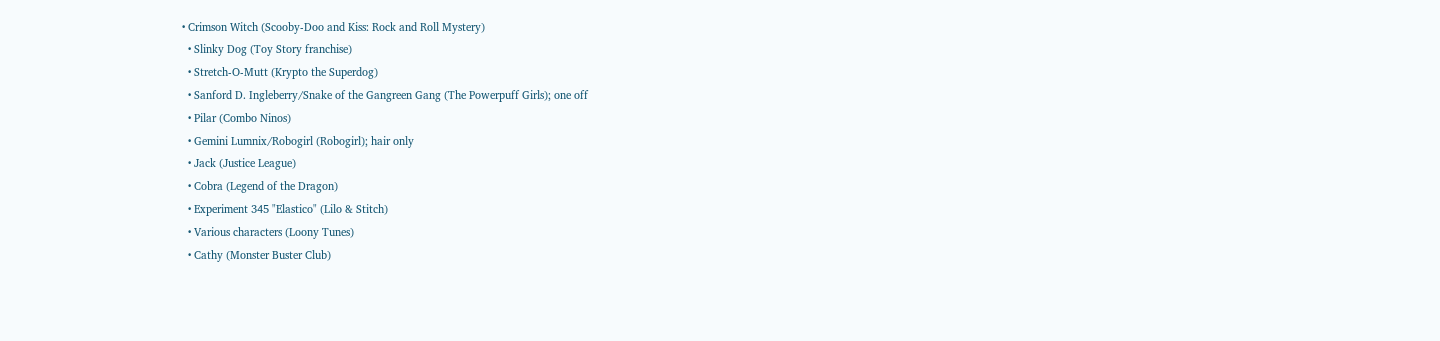• Crimson Witch (Scooby-Doo and Kiss: Rock and Roll Mystery)
  • Slinky Dog (Toy Story franchise)
  • Stretch-O-Mutt (Krypto the Superdog)
  • Sanford D. Ingleberry/Snake of the Gangreen Gang (The Powerpuff Girls); one off
  • Pilar (Combo Ninos)
  • Gemini Lumnix/Robogirl (Robogirl); hair only
  • Jack (Justice League)
  • Cobra (Legend of the Dragon)
  • Experiment 345 "Elastico" (Lilo & Stitch)
  • Various characters (Loony Tunes)
  • Cathy (Monster Buster Club)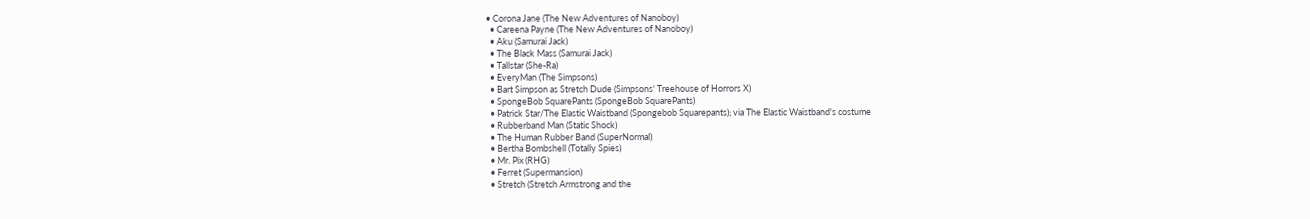• Corona Jane (The New Adventures of Nanoboy)
  • Careena Payne (The New Adventures of Nanoboy)
  • Aku (Samurai Jack)
  • The Black Mass (Samurai Jack)
  • Tallstar (She-Ra)
  • EveryMan (The Simpsons)
  • Bart Simpson as Stretch Dude (Simpsons' Treehouse of Horrors X)
  • SpongeBob SquarePants (SpongeBob SquarePants)
  • Patrick Star/The Elastic Waistband (Spongebob Squarepants); via The Elastic Waistband's costume
  • Rubberband Man (Static Shock)
  • The Human Rubber Band (SuperNormal)
  • Bertha Bombshell (Totally Spies)
  • Mr. Pix (RHG)
  • Ferret (Supermansion)
  • Stretch (Stretch Armstrong and the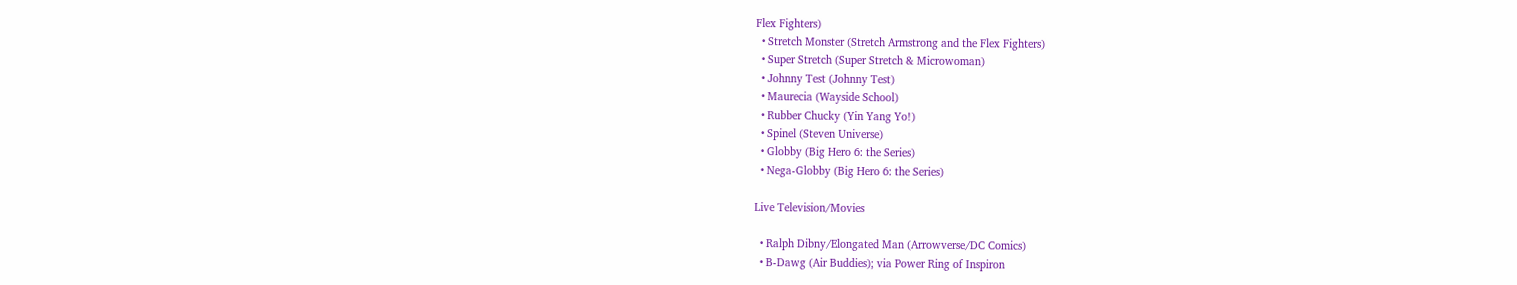Flex Fighters)
  • Stretch Monster (Stretch Armstrong and the Flex Fighters)
  • Super Stretch (Super Stretch & Microwoman)
  • Johnny Test (Johnny Test)
  • Maurecia (Wayside School)
  • Rubber Chucky (Yin Yang Yo!)
  • Spinel (Steven Universe)
  • Globby (Big Hero 6: the Series)
  • Nega-Globby (Big Hero 6: the Series)

Live Television/Movies

  • Ralph Dibny/Elongated Man (Arrowverse/DC Comics)
  • B-Dawg (Air Buddies); via Power Ring of Inspiron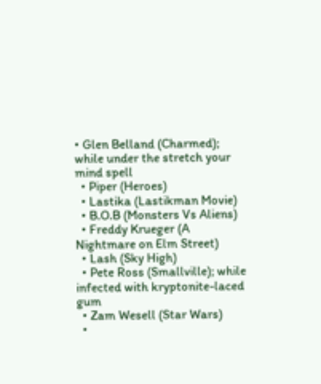• Glen Belland (Charmed); while under the stretch your mind spell
  • Piper (Heroes)
  • Lastika (Lastikman Movie)
  • B.O.B (Monsters Vs Aliens)
  • Freddy Krueger (A Nightmare on Elm Street)
  • Lash (Sky High)
  • Pete Ross (Smallville); while infected with kryptonite-laced gum
  • Zam Wesell (Star Wars)
  •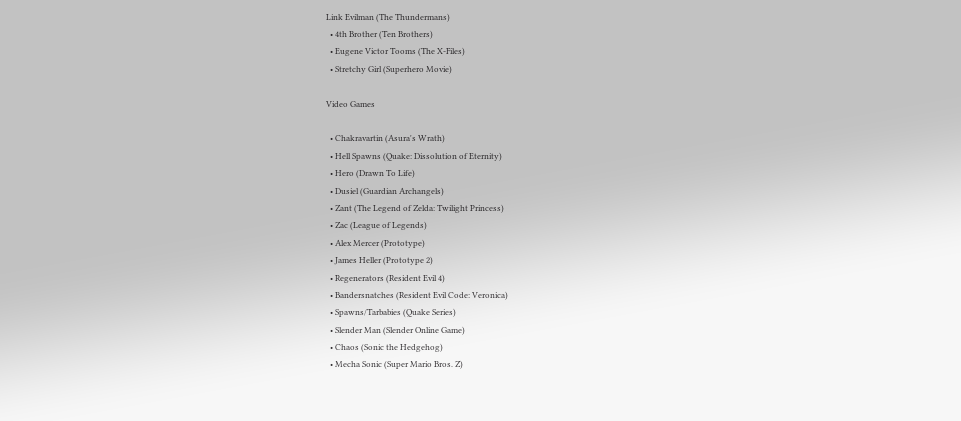Link Evilman (The Thundermans)
  • 4th Brother (Ten Brothers)
  • Eugene Victor Tooms (The X-Files)
  • Stretchy Girl (Superhero Movie)

Video Games

  • Chakravartin (Asura's Wrath)
  • Hell Spawns (Quake: Dissolution of Eternity)
  • Hero (Drawn To Life)
  • Dusiel (Guardian Archangels)
  • Zant (The Legend of Zelda: Twilight Princess)
  • Zac (League of Legends)
  • Alex Mercer (Prototype)
  • James Heller (Prototype 2)
  • Regenerators (Resident Evil 4)
  • Bandersnatches (Resident Evil Code: Veronica)
  • Spawns/Tarbabies (Quake Series)
  • Slender Man (Slender Online Game)
  • Chaos (Sonic the Hedgehog)
  • Mecha Sonic (Super Mario Bros. Z)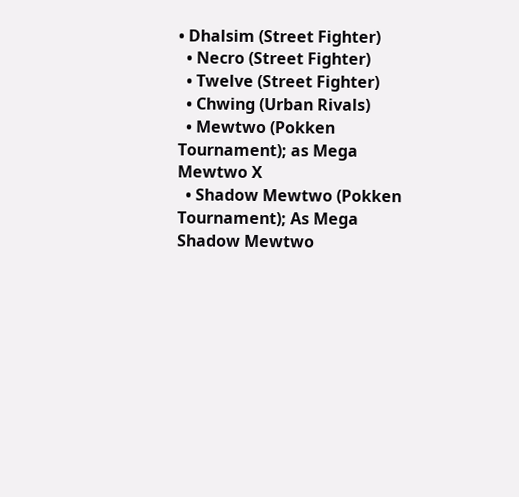• Dhalsim (Street Fighter)
  • Necro (Street Fighter)
  • Twelve (Street Fighter)
  • Chwing (Urban Rivals)
  • Mewtwo (Pokken Tournament); as Mega Mewtwo X
  • Shadow Mewtwo (Pokken Tournament); As Mega Shadow Mewtwo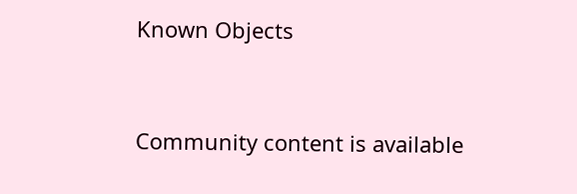Known Objects


Community content is available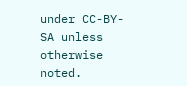under CC-BY-SA unless otherwise noted.